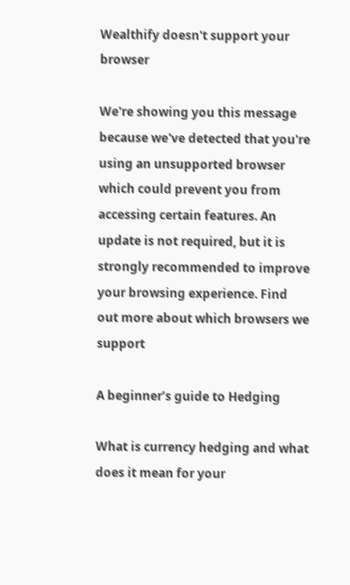Wealthify doesn't support your browser

We're showing you this message because we've detected that you're using an unsupported browser which could prevent you from accessing certain features. An update is not required, but it is strongly recommended to improve your browsing experience. Find out more about which browsers we support

A beginner’s guide to Hedging

What is currency hedging and what does it mean for your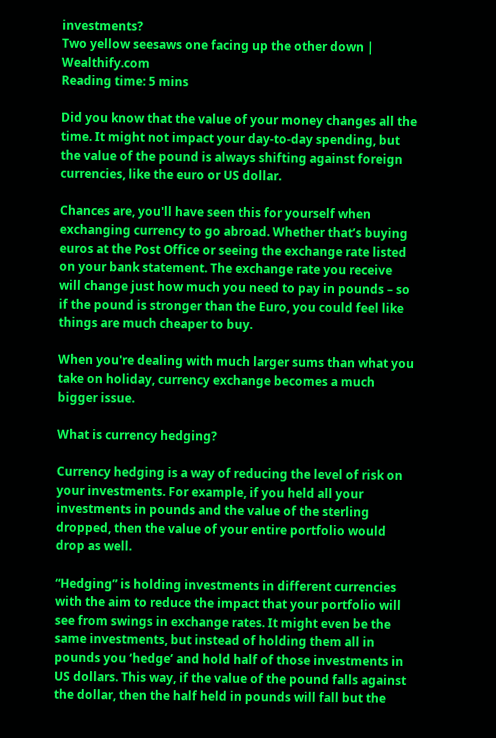investments?
Two yellow seesaws one facing up the other down | Wealthify.com
Reading time: 5 mins

Did you know that the value of your money changes all the time. It might not impact your day-to-day spending, but the value of the pound is always shifting against foreign currencies, like the euro or US dollar.

Chances are, you'll have seen this for yourself when exchanging currency to go abroad. Whether that’s buying euros at the Post Office or seeing the exchange rate listed on your bank statement. The exchange rate you receive will change just how much you need to pay in pounds – so if the pound is stronger than the Euro, you could feel like things are much cheaper to buy.

When you're dealing with much larger sums than what you take on holiday, currency exchange becomes a much bigger issue.

What is currency hedging?

Currency hedging is a way of reducing the level of risk on your investments. For example, if you held all your investments in pounds and the value of the sterling dropped, then the value of your entire portfolio would drop as well.

“Hedging” is holding investments in different currencies with the aim to reduce the impact that your portfolio will see from swings in exchange rates. It might even be the same investments, but instead of holding them all in pounds you ‘hedge’ and hold half of those investments in US dollars. This way, if the value of the pound falls against the dollar, then the half held in pounds will fall but the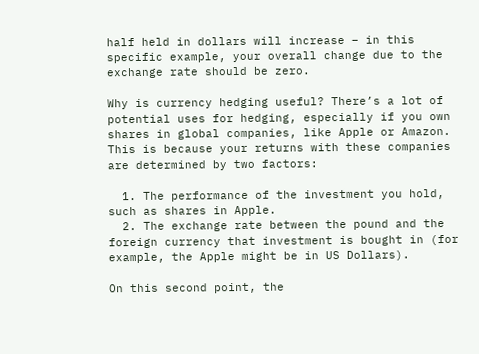half held in dollars will increase – in this specific example, your overall change due to the exchange rate should be zero.

Why is currency hedging useful? There’s a lot of potential uses for hedging, especially if you own shares in global companies, like Apple or Amazon. This is because your returns with these companies are determined by two factors:

  1. The performance of the investment you hold, such as shares in Apple.
  2. The exchange rate between the pound and the foreign currency that investment is bought in (for example, the Apple might be in US Dollars).

On this second point, the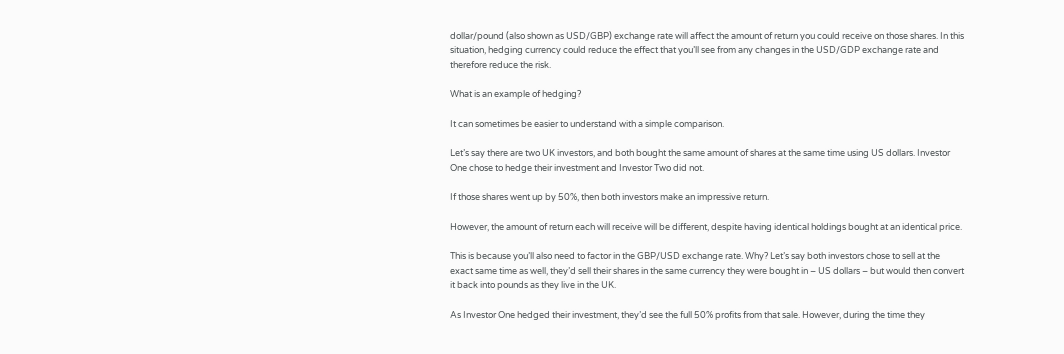dollar/pound (also shown as USD/GBP) exchange rate will affect the amount of return you could receive on those shares. In this situation, hedging currency could reduce the effect that you’ll see from any changes in the USD/GDP exchange rate and therefore reduce the risk.

What is an example of hedging?

It can sometimes be easier to understand with a simple comparison.

Let’s say there are two UK investors, and both bought the same amount of shares at the same time using US dollars. Investor One chose to hedge their investment and Investor Two did not.

If those shares went up by 50%, then both investors make an impressive return.

However, the amount of return each will receive will be different, despite having identical holdings bought at an identical price.

This is because you’ll also need to factor in the GBP/USD exchange rate. Why? Let’s say both investors chose to sell at the exact same time as well, they’d sell their shares in the same currency they were bought in – US dollars – but would then convert it back into pounds as they live in the UK.

As Investor One hedged their investment, they’d see the full 50% profits from that sale. However, during the time they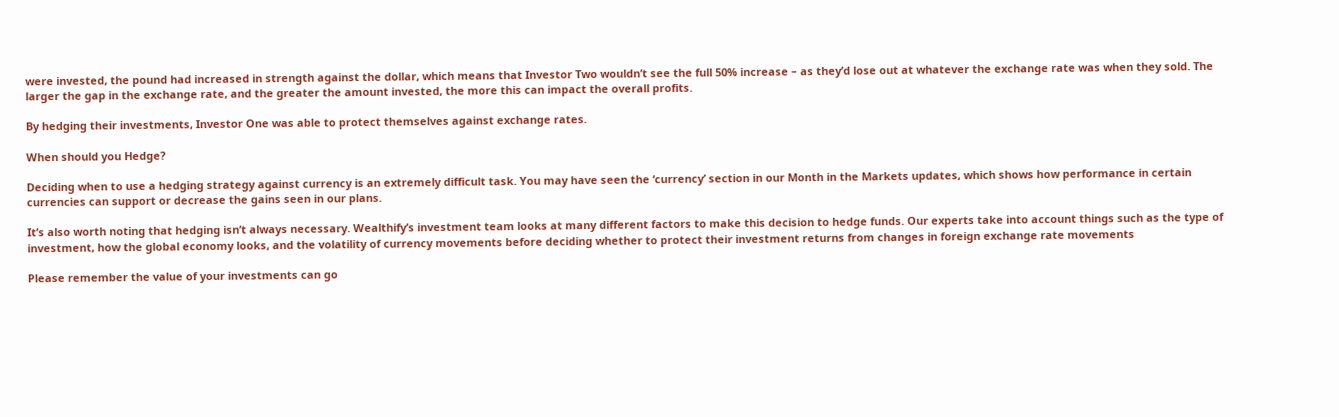were invested, the pound had increased in strength against the dollar, which means that Investor Two wouldn’t see the full 50% increase – as they’d lose out at whatever the exchange rate was when they sold. The larger the gap in the exchange rate, and the greater the amount invested, the more this can impact the overall profits.

By hedging their investments, Investor One was able to protect themselves against exchange rates.

When should you Hedge?

Deciding when to use a hedging strategy against currency is an extremely difficult task. You may have seen the ‘currency’ section in our Month in the Markets updates, which shows how performance in certain currencies can support or decrease the gains seen in our plans.

It’s also worth noting that hedging isn’t always necessary. Wealthify’s investment team looks at many different factors to make this decision to hedge funds. Our experts take into account things such as the type of investment, how the global economy looks, and the volatility of currency movements before deciding whether to protect their investment returns from changes in foreign exchange rate movements

Please remember the value of your investments can go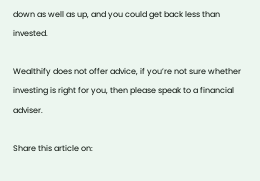down as well as up, and you could get back less than invested.

Wealthify does not offer advice, if you’re not sure whether investing is right for you, then please speak to a financial adviser.

Share this article on: